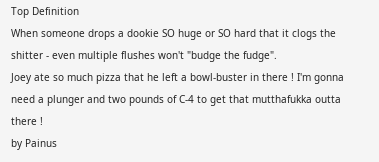Top Definition
When someone drops a dookie SO huge or SO hard that it clogs the shitter - even multiple flushes won't "budge the fudge".
Joey ate so much pizza that he left a bowl-buster in there ! I'm gonna need a plunger and two pounds of C-4 to get that mutthafukka outta there !
by Painus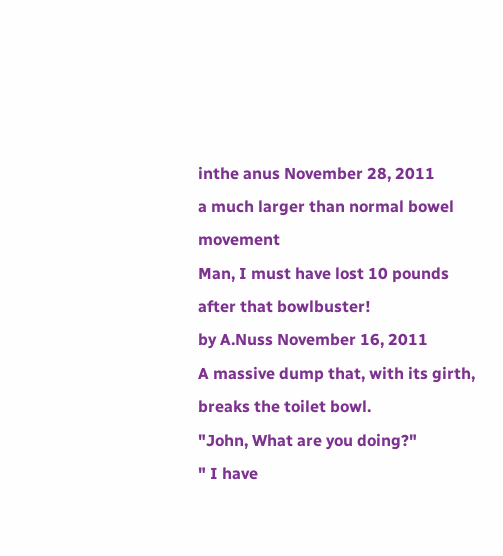inthe anus November 28, 2011
a much larger than normal bowel movement
Man, I must have lost 10 pounds after that bowlbuster!
by A.Nuss November 16, 2011
A massive dump that, with its girth, breaks the toilet bowl.
"John, What are you doing?"
" I have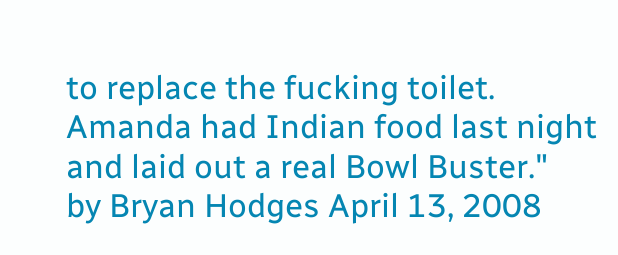to replace the fucking toilet. Amanda had Indian food last night and laid out a real Bowl Buster."
by Bryan Hodges April 13, 2008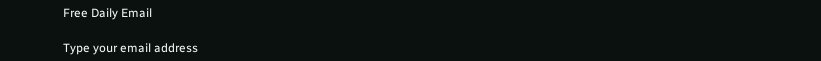Free Daily Email

Type your email address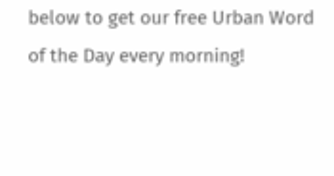below to get our free Urban Word of the Day every morning!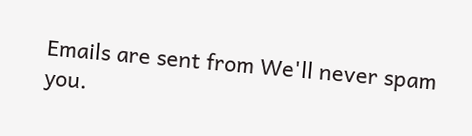Emails are sent from We'll never spam you.